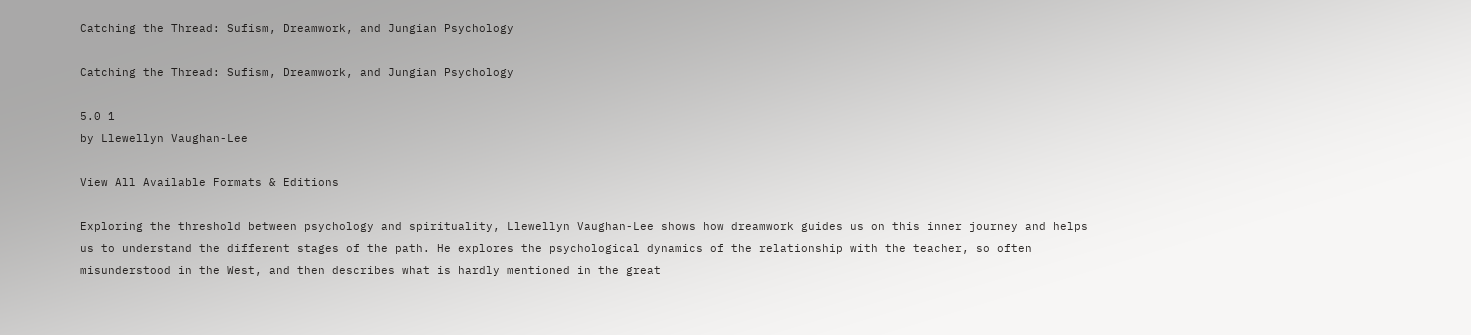Catching the Thread: Sufism, Dreamwork, and Jungian Psychology

Catching the Thread: Sufism, Dreamwork, and Jungian Psychology

5.0 1
by Llewellyn Vaughan-Lee

View All Available Formats & Editions

Exploring the threshold between psychology and spirituality, Llewellyn Vaughan-Lee shows how dreamwork guides us on this inner journey and helps us to understand the different stages of the path. He explores the psychological dynamics of the relationship with the teacher, so often misunderstood in the West, and then describes what is hardly mentioned in the great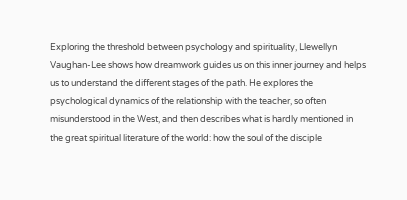Exploring the threshold between psychology and spirituality, Llewellyn Vaughan-Lee shows how dreamwork guides us on this inner journey and helps us to understand the different stages of the path. He explores the psychological dynamics of the relationship with the teacher, so often misunderstood in the West, and then describes what is hardly mentioned in the great spiritual literature of the world: how the soul of the disciple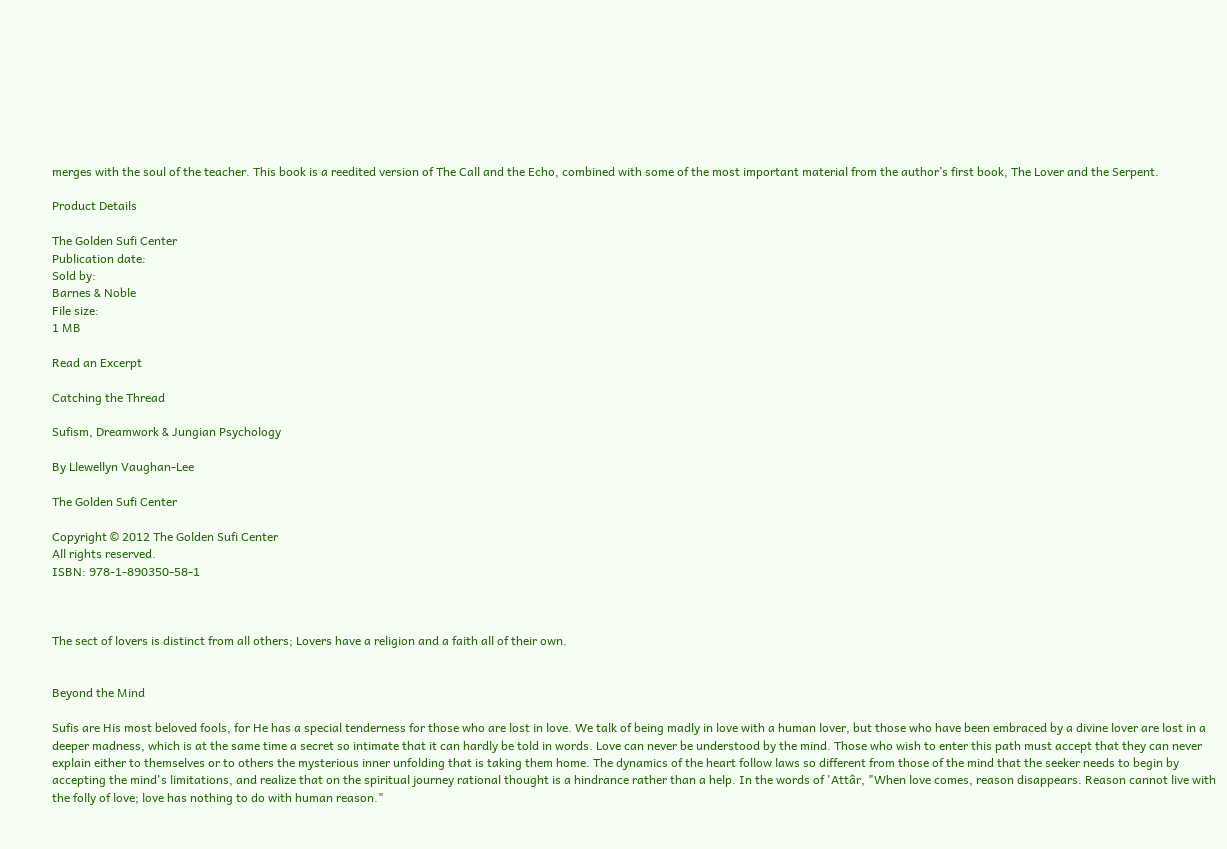merges with the soul of the teacher. This book is a reedited version of The Call and the Echo, combined with some of the most important material from the author’s first book, The Lover and the Serpent.

Product Details

The Golden Sufi Center
Publication date:
Sold by:
Barnes & Noble
File size:
1 MB

Read an Excerpt

Catching the Thread

Sufism, Dreamwork & Jungian Psychology

By Llewellyn Vaughan-Lee

The Golden Sufi Center

Copyright © 2012 The Golden Sufi Center
All rights reserved.
ISBN: 978-1-890350-58-1



The sect of lovers is distinct from all others; Lovers have a religion and a faith all of their own.


Beyond the Mind

Sufis are His most beloved fools, for He has a special tenderness for those who are lost in love. We talk of being madly in love with a human lover, but those who have been embraced by a divine lover are lost in a deeper madness, which is at the same time a secret so intimate that it can hardly be told in words. Love can never be understood by the mind. Those who wish to enter this path must accept that they can never explain either to themselves or to others the mysterious inner unfolding that is taking them home. The dynamics of the heart follow laws so different from those of the mind that the seeker needs to begin by accepting the mind's limitations, and realize that on the spiritual journey rational thought is a hindrance rather than a help. In the words of 'Attâr, "When love comes, reason disappears. Reason cannot live with the folly of love; love has nothing to do with human reason."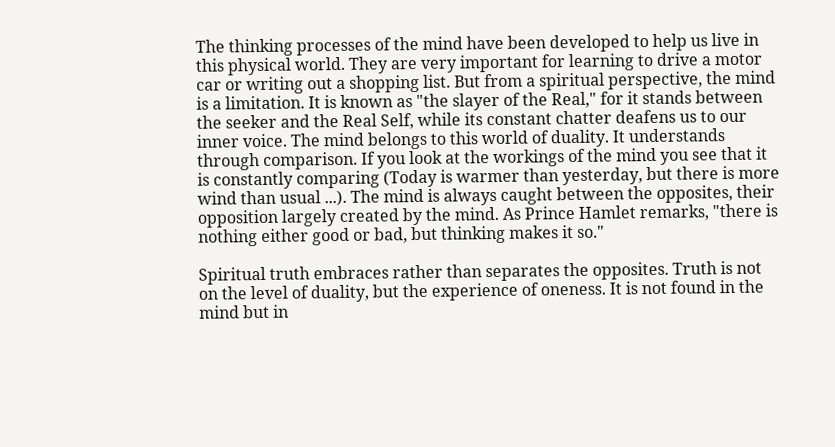The thinking processes of the mind have been developed to help us live in this physical world. They are very important for learning to drive a motor car or writing out a shopping list. But from a spiritual perspective, the mind is a limitation. It is known as "the slayer of the Real," for it stands between the seeker and the Real Self, while its constant chatter deafens us to our inner voice. The mind belongs to this world of duality. It understands through comparison. If you look at the workings of the mind you see that it is constantly comparing (Today is warmer than yesterday, but there is more wind than usual ...). The mind is always caught between the opposites, their opposition largely created by the mind. As Prince Hamlet remarks, "there is nothing either good or bad, but thinking makes it so."

Spiritual truth embraces rather than separates the opposites. Truth is not on the level of duality, but the experience of oneness. It is not found in the mind but in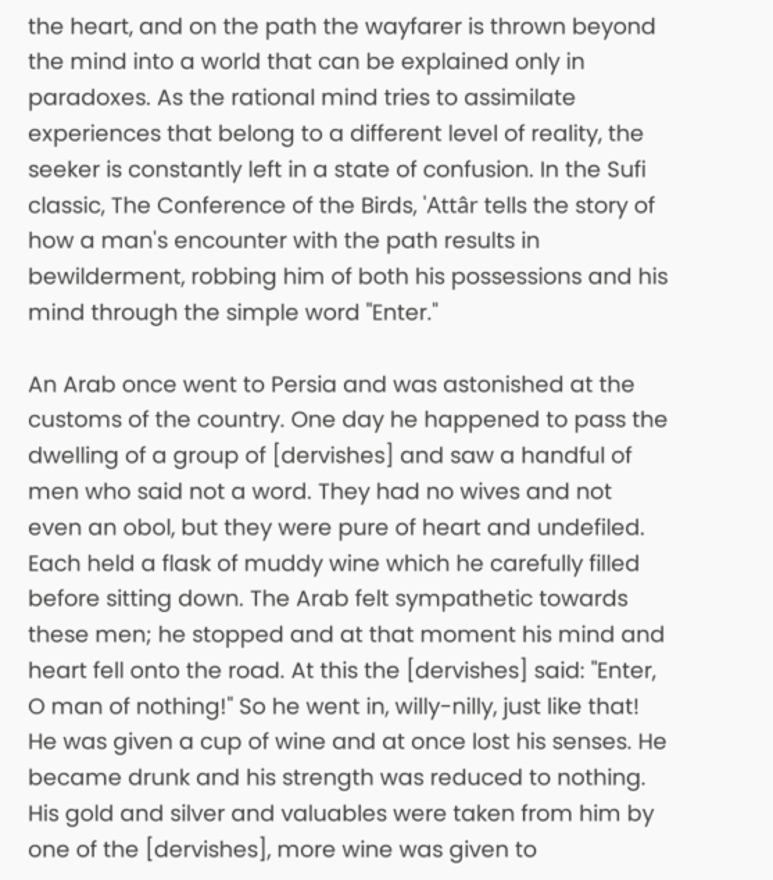the heart, and on the path the wayfarer is thrown beyond the mind into a world that can be explained only in paradoxes. As the rational mind tries to assimilate experiences that belong to a different level of reality, the seeker is constantly left in a state of confusion. In the Sufi classic, The Conference of the Birds, 'Attâr tells the story of how a man's encounter with the path results in bewilderment, robbing him of both his possessions and his mind through the simple word "Enter."

An Arab once went to Persia and was astonished at the customs of the country. One day he happened to pass the dwelling of a group of [dervishes] and saw a handful of men who said not a word. They had no wives and not even an obol, but they were pure of heart and undefiled. Each held a flask of muddy wine which he carefully filled before sitting down. The Arab felt sympathetic towards these men; he stopped and at that moment his mind and heart fell onto the road. At this the [dervishes] said: "Enter, O man of nothing!" So he went in, willy-nilly, just like that! He was given a cup of wine and at once lost his senses. He became drunk and his strength was reduced to nothing. His gold and silver and valuables were taken from him by one of the [dervishes], more wine was given to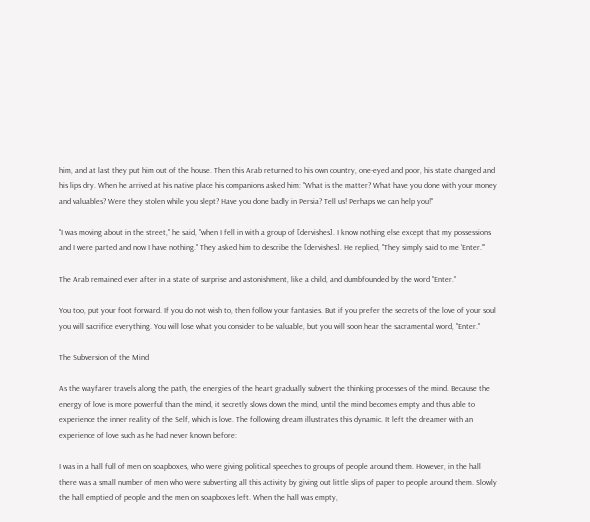him, and at last they put him out of the house. Then this Arab returned to his own country, one-eyed and poor, his state changed and his lips dry. When he arrived at his native place his companions asked him: "What is the matter? What have you done with your money and valuables? Were they stolen while you slept? Have you done badly in Persia? Tell us! Perhaps we can help you!"

"I was moving about in the street," he said, "when I fell in with a group of [dervishes]. I know nothing else except that my possessions and I were parted and now I have nothing." They asked him to describe the [dervishes]. He replied, "They simply said to me 'Enter.'"

The Arab remained ever after in a state of surprise and astonishment, like a child, and dumbfounded by the word "Enter."

You too, put your foot forward. If you do not wish to, then follow your fantasies. But if you prefer the secrets of the love of your soul you will sacrifice everything. You will lose what you consider to be valuable, but you will soon hear the sacramental word, "Enter."

The Subversion of the Mind

As the wayfarer travels along the path, the energies of the heart gradually subvert the thinking processes of the mind. Because the energy of love is more powerful than the mind, it secretly slows down the mind, until the mind becomes empty and thus able to experience the inner reality of the Self, which is love. The following dream illustrates this dynamic. It left the dreamer with an experience of love such as he had never known before:

I was in a hall full of men on soapboxes, who were giving political speeches to groups of people around them. However, in the hall there was a small number of men who were subverting all this activity by giving out little slips of paper to people around them. Slowly the hall emptied of people and the men on soapboxes left. When the hall was empty,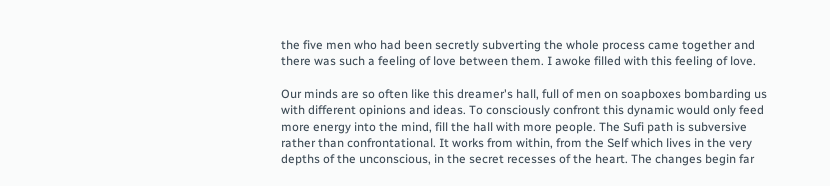the five men who had been secretly subverting the whole process came together and there was such a feeling of love between them. I awoke filled with this feeling of love.

Our minds are so often like this dreamer's hall, full of men on soapboxes bombarding us with different opinions and ideas. To consciously confront this dynamic would only feed more energy into the mind, fill the hall with more people. The Sufi path is subversive rather than confrontational. It works from within, from the Self which lives in the very depths of the unconscious, in the secret recesses of the heart. The changes begin far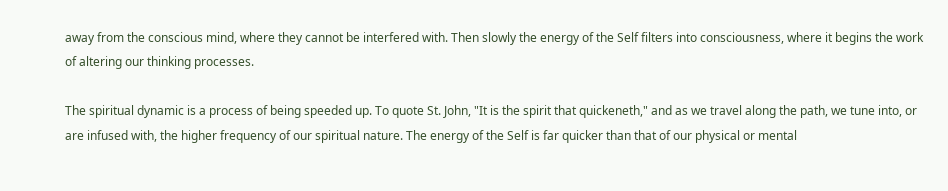away from the conscious mind, where they cannot be interfered with. Then slowly the energy of the Self filters into consciousness, where it begins the work of altering our thinking processes.

The spiritual dynamic is a process of being speeded up. To quote St. John, "It is the spirit that quickeneth," and as we travel along the path, we tune into, or are infused with, the higher frequency of our spiritual nature. The energy of the Self is far quicker than that of our physical or mental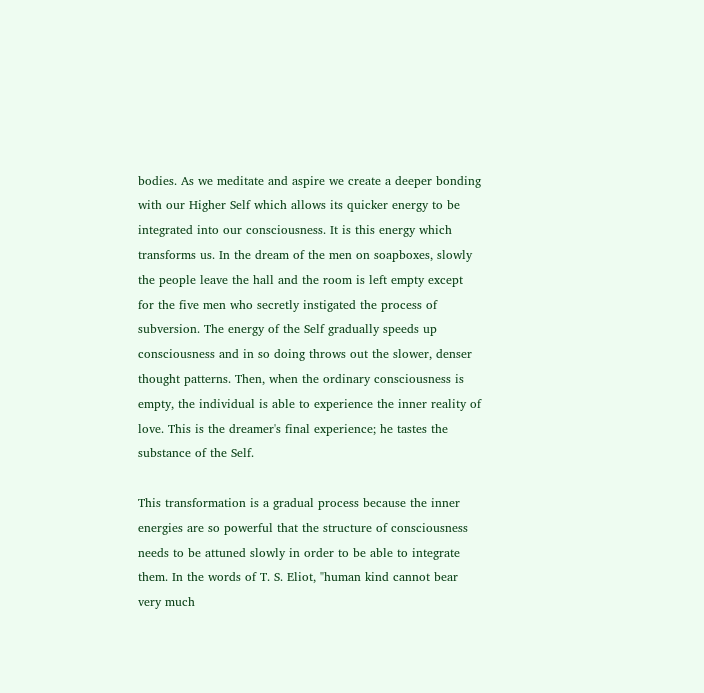bodies. As we meditate and aspire we create a deeper bonding with our Higher Self which allows its quicker energy to be integrated into our consciousness. It is this energy which transforms us. In the dream of the men on soapboxes, slowly the people leave the hall and the room is left empty except for the five men who secretly instigated the process of subversion. The energy of the Self gradually speeds up consciousness and in so doing throws out the slower, denser thought patterns. Then, when the ordinary consciousness is empty, the individual is able to experience the inner reality of love. This is the dreamer's final experience; he tastes the substance of the Self.

This transformation is a gradual process because the inner energies are so powerful that the structure of consciousness needs to be attuned slowly in order to be able to integrate them. In the words of T. S. Eliot, "human kind cannot bear very much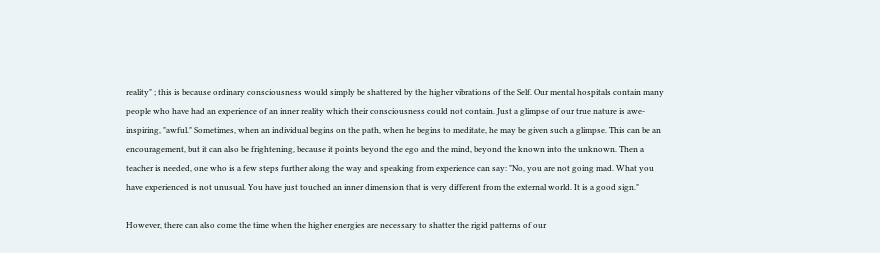reality" ; this is because ordinary consciousness would simply be shattered by the higher vibrations of the Self. Our mental hospitals contain many people who have had an experience of an inner reality which their consciousness could not contain. Just a glimpse of our true nature is awe-inspiring, "awful." Sometimes, when an individual begins on the path, when he begins to meditate, he may be given such a glimpse. This can be an encouragement, but it can also be frightening, because it points beyond the ego and the mind, beyond the known into the unknown. Then a teacher is needed, one who is a few steps further along the way and speaking from experience can say: "No, you are not going mad. What you have experienced is not unusual. You have just touched an inner dimension that is very different from the external world. It is a good sign."

However, there can also come the time when the higher energies are necessary to shatter the rigid patterns of our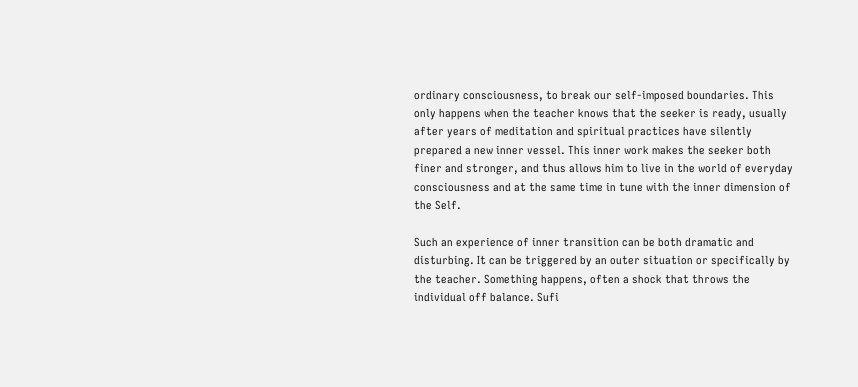ordinary consciousness, to break our self-imposed boundaries. This only happens when the teacher knows that the seeker is ready, usually after years of meditation and spiritual practices have silently prepared a new inner vessel. This inner work makes the seeker both finer and stronger, and thus allows him to live in the world of everyday consciousness and at the same time in tune with the inner dimension of the Self.

Such an experience of inner transition can be both dramatic and disturbing. It can be triggered by an outer situation or specifically by the teacher. Something happens, often a shock that throws the individual off balance. Sufi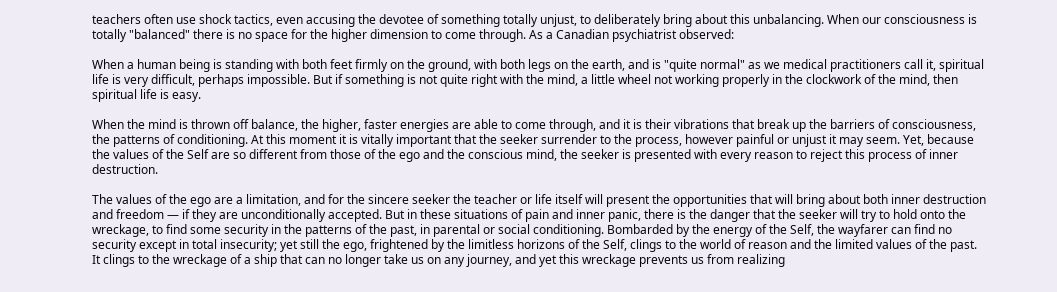teachers often use shock tactics, even accusing the devotee of something totally unjust, to deliberately bring about this unbalancing. When our consciousness is totally "balanced" there is no space for the higher dimension to come through. As a Canadian psychiatrist observed:

When a human being is standing with both feet firmly on the ground, with both legs on the earth, and is "quite normal" as we medical practitioners call it, spiritual life is very difficult, perhaps impossible. But if something is not quite right with the mind, a little wheel not working properly in the clockwork of the mind, then spiritual life is easy.

When the mind is thrown off balance, the higher, faster energies are able to come through, and it is their vibrations that break up the barriers of consciousness, the patterns of conditioning. At this moment it is vitally important that the seeker surrender to the process, however painful or unjust it may seem. Yet, because the values of the Self are so different from those of the ego and the conscious mind, the seeker is presented with every reason to reject this process of inner destruction.

The values of the ego are a limitation, and for the sincere seeker the teacher or life itself will present the opportunities that will bring about both inner destruction and freedom — if they are unconditionally accepted. But in these situations of pain and inner panic, there is the danger that the seeker will try to hold onto the wreckage, to find some security in the patterns of the past, in parental or social conditioning. Bombarded by the energy of the Self, the wayfarer can find no security except in total insecurity; yet still the ego, frightened by the limitless horizons of the Self, clings to the world of reason and the limited values of the past. It clings to the wreckage of a ship that can no longer take us on any journey, and yet this wreckage prevents us from realizing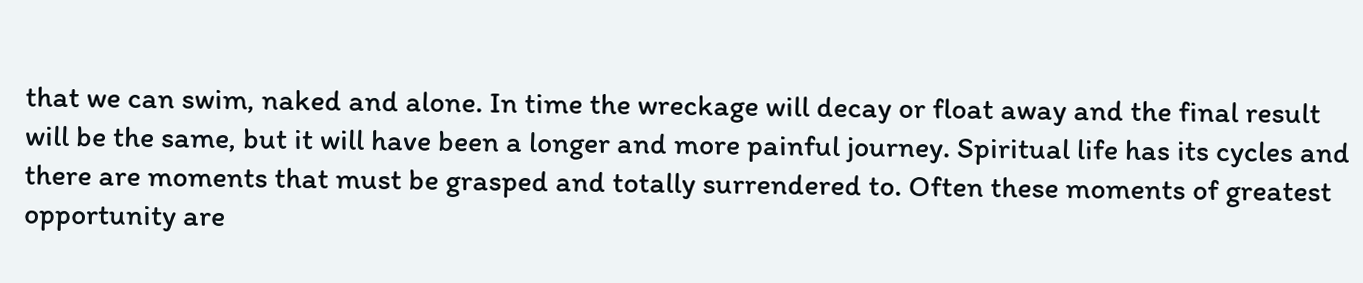that we can swim, naked and alone. In time the wreckage will decay or float away and the final result will be the same, but it will have been a longer and more painful journey. Spiritual life has its cycles and there are moments that must be grasped and totally surrendered to. Often these moments of greatest opportunity are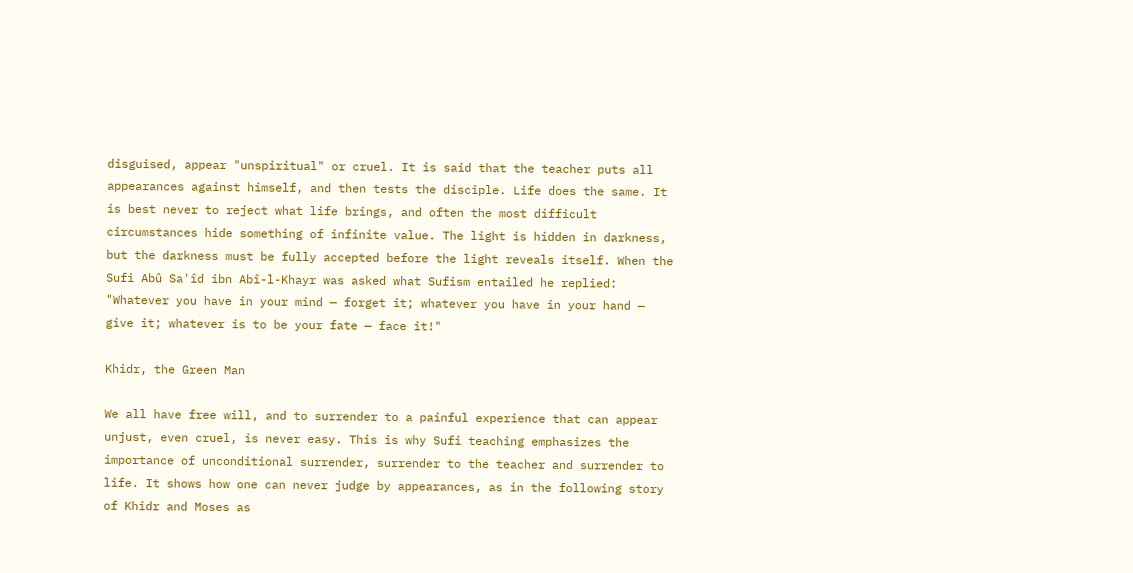disguised, appear "unspiritual" or cruel. It is said that the teacher puts all appearances against himself, and then tests the disciple. Life does the same. It is best never to reject what life brings, and often the most difficult circumstances hide something of infinite value. The light is hidden in darkness, but the darkness must be fully accepted before the light reveals itself. When the Sufi Abû Sa'îd ibn Abî-l-Khayr was asked what Sufism entailed he replied: "Whatever you have in your mind — forget it; whatever you have in your hand — give it; whatever is to be your fate — face it!"

Khidr, the Green Man

We all have free will, and to surrender to a painful experience that can appear unjust, even cruel, is never easy. This is why Sufi teaching emphasizes the importance of unconditional surrender, surrender to the teacher and surrender to life. It shows how one can never judge by appearances, as in the following story of Khidr and Moses as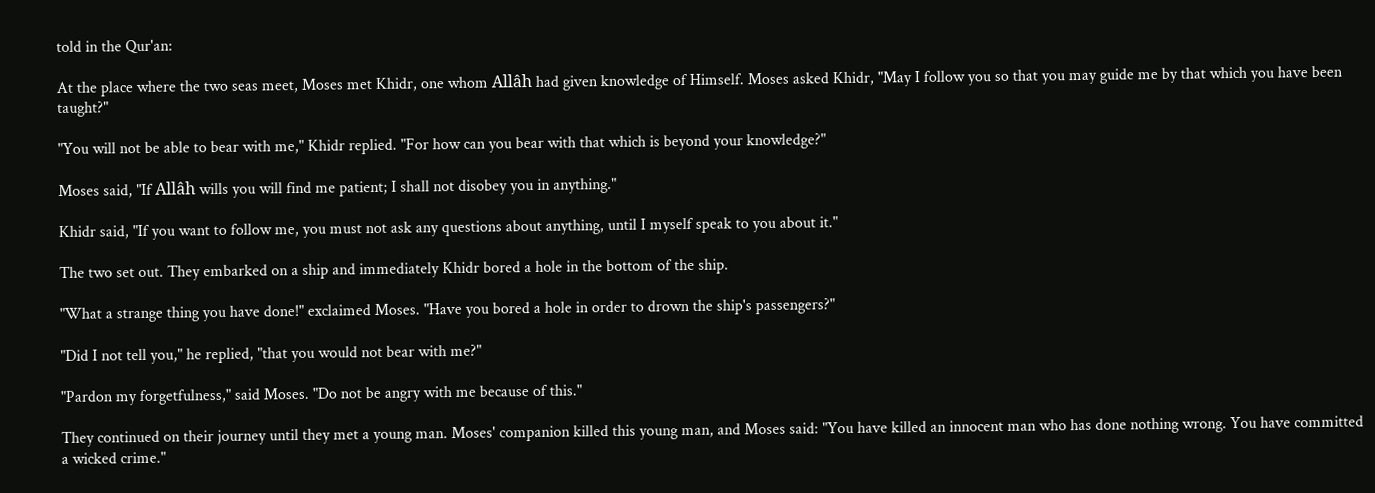told in the Qur'an:

At the place where the two seas meet, Moses met Khidr, one whom Allâh had given knowledge of Himself. Moses asked Khidr, "May I follow you so that you may guide me by that which you have been taught?"

"You will not be able to bear with me," Khidr replied. "For how can you bear with that which is beyond your knowledge?"

Moses said, "If Allâh wills you will find me patient; I shall not disobey you in anything."

Khidr said, "If you want to follow me, you must not ask any questions about anything, until I myself speak to you about it."

The two set out. They embarked on a ship and immediately Khidr bored a hole in the bottom of the ship.

"What a strange thing you have done!" exclaimed Moses. "Have you bored a hole in order to drown the ship's passengers?"

"Did I not tell you," he replied, "that you would not bear with me?"

"Pardon my forgetfulness," said Moses. "Do not be angry with me because of this."

They continued on their journey until they met a young man. Moses' companion killed this young man, and Moses said: "You have killed an innocent man who has done nothing wrong. You have committed a wicked crime."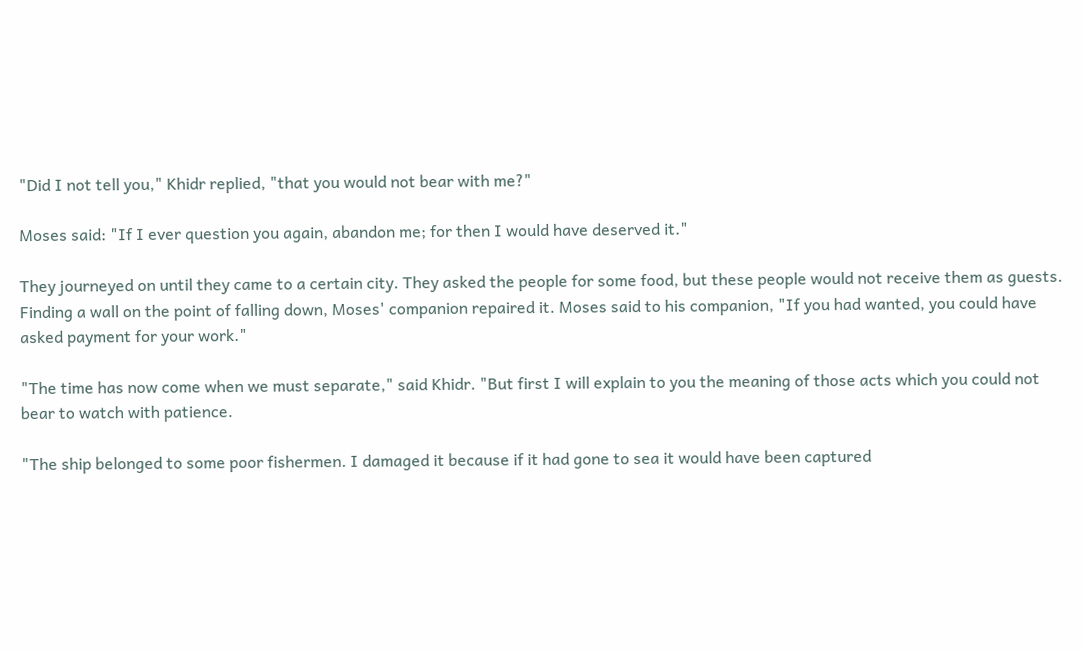"Did I not tell you," Khidr replied, "that you would not bear with me?"

Moses said: "If I ever question you again, abandon me; for then I would have deserved it."

They journeyed on until they came to a certain city. They asked the people for some food, but these people would not receive them as guests. Finding a wall on the point of falling down, Moses' companion repaired it. Moses said to his companion, "If you had wanted, you could have asked payment for your work."

"The time has now come when we must separate," said Khidr. "But first I will explain to you the meaning of those acts which you could not bear to watch with patience.

"The ship belonged to some poor fishermen. I damaged it because if it had gone to sea it would have been captured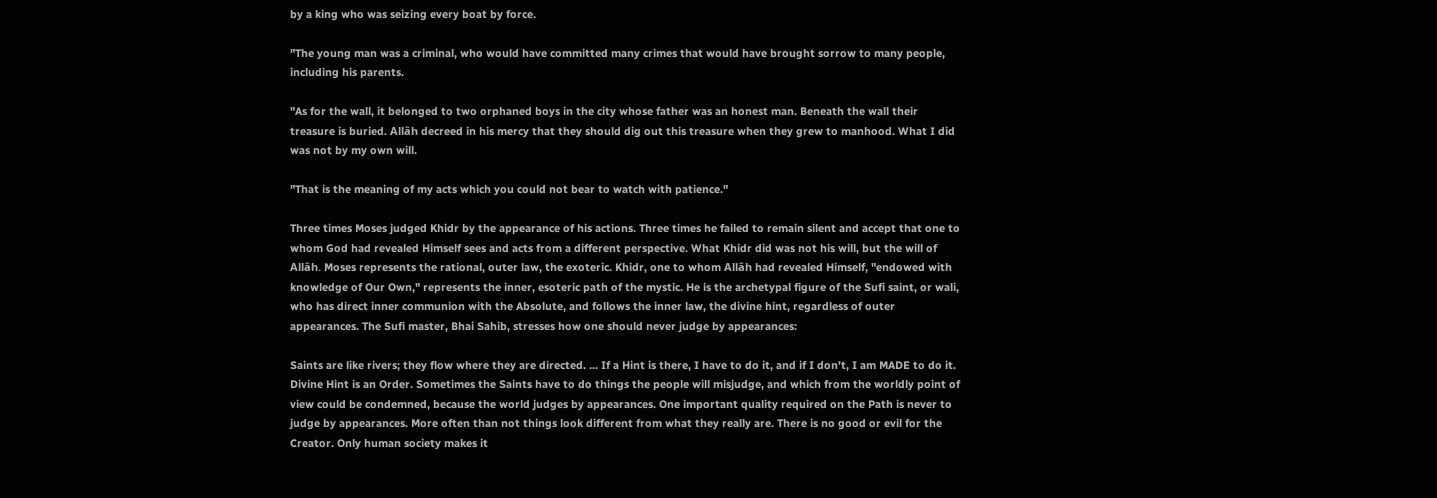by a king who was seizing every boat by force.

"The young man was a criminal, who would have committed many crimes that would have brought sorrow to many people, including his parents.

"As for the wall, it belonged to two orphaned boys in the city whose father was an honest man. Beneath the wall their treasure is buried. Allâh decreed in his mercy that they should dig out this treasure when they grew to manhood. What I did was not by my own will.

"That is the meaning of my acts which you could not bear to watch with patience."

Three times Moses judged Khidr by the appearance of his actions. Three times he failed to remain silent and accept that one to whom God had revealed Himself sees and acts from a different perspective. What Khidr did was not his will, but the will of Allâh. Moses represents the rational, outer law, the exoteric. Khidr, one to whom Allâh had revealed Himself, "endowed with knowledge of Our Own," represents the inner, esoteric path of the mystic. He is the archetypal figure of the Sufi saint, or wali, who has direct inner communion with the Absolute, and follows the inner law, the divine hint, regardless of outer appearances. The Sufi master, Bhai Sahib, stresses how one should never judge by appearances:

Saints are like rivers; they flow where they are directed. ... If a Hint is there, I have to do it, and if I don't, I am MADE to do it. Divine Hint is an Order. Sometimes the Saints have to do things the people will misjudge, and which from the worldly point of view could be condemned, because the world judges by appearances. One important quality required on the Path is never to judge by appearances. More often than not things look different from what they really are. There is no good or evil for the Creator. Only human society makes it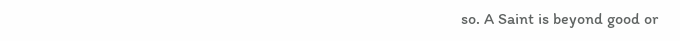so. A Saint is beyond good or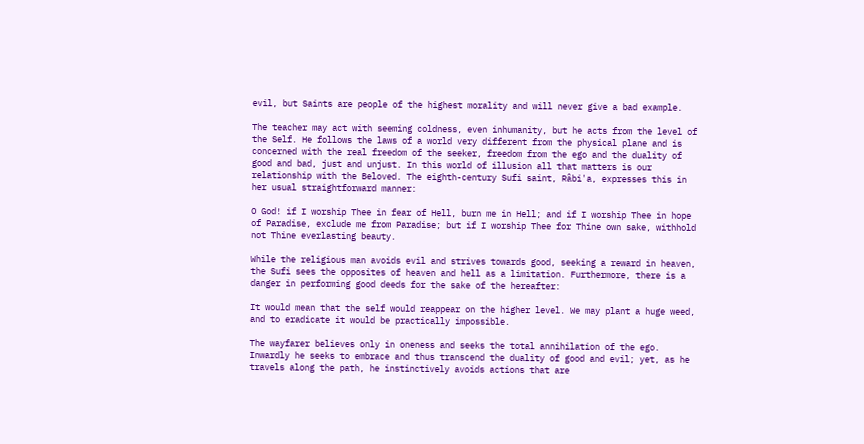evil, but Saints are people of the highest morality and will never give a bad example.

The teacher may act with seeming coldness, even inhumanity, but he acts from the level of the Self. He follows the laws of a world very different from the physical plane and is concerned with the real freedom of the seeker, freedom from the ego and the duality of good and bad, just and unjust. In this world of illusion all that matters is our relationship with the Beloved. The eighth-century Sufi saint, Râbi'a, expresses this in her usual straightforward manner:

O God! if I worship Thee in fear of Hell, burn me in Hell; and if I worship Thee in hope of Paradise, exclude me from Paradise; but if I worship Thee for Thine own sake, withhold not Thine everlasting beauty.

While the religious man avoids evil and strives towards good, seeking a reward in heaven, the Sufi sees the opposites of heaven and hell as a limitation. Furthermore, there is a danger in performing good deeds for the sake of the hereafter:

It would mean that the self would reappear on the higher level. We may plant a huge weed, and to eradicate it would be practically impossible.

The wayfarer believes only in oneness and seeks the total annihilation of the ego. Inwardly he seeks to embrace and thus transcend the duality of good and evil; yet, as he travels along the path, he instinctively avoids actions that are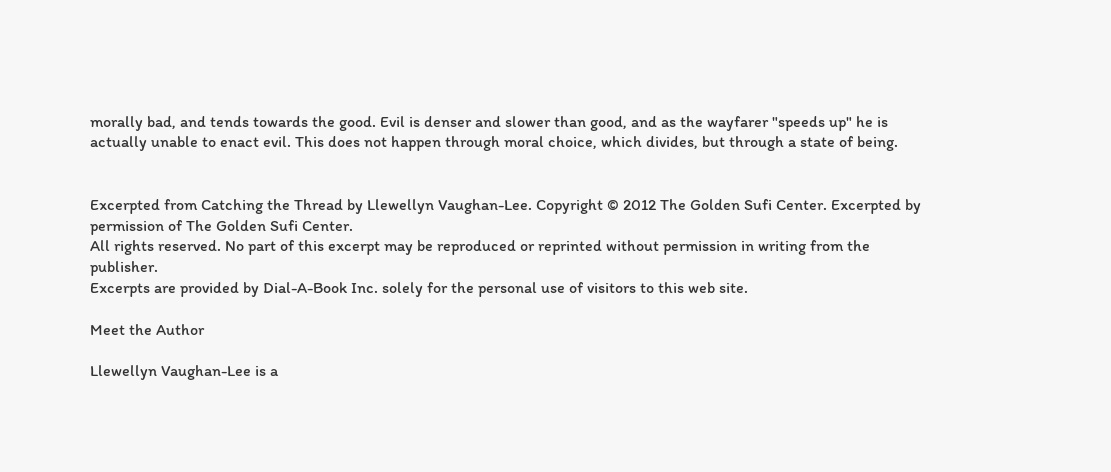morally bad, and tends towards the good. Evil is denser and slower than good, and as the wayfarer "speeds up" he is actually unable to enact evil. This does not happen through moral choice, which divides, but through a state of being.


Excerpted from Catching the Thread by Llewellyn Vaughan-Lee. Copyright © 2012 The Golden Sufi Center. Excerpted by permission of The Golden Sufi Center.
All rights reserved. No part of this excerpt may be reproduced or reprinted without permission in writing from the publisher.
Excerpts are provided by Dial-A-Book Inc. solely for the personal use of visitors to this web site.

Meet the Author

Llewellyn Vaughan-Lee is a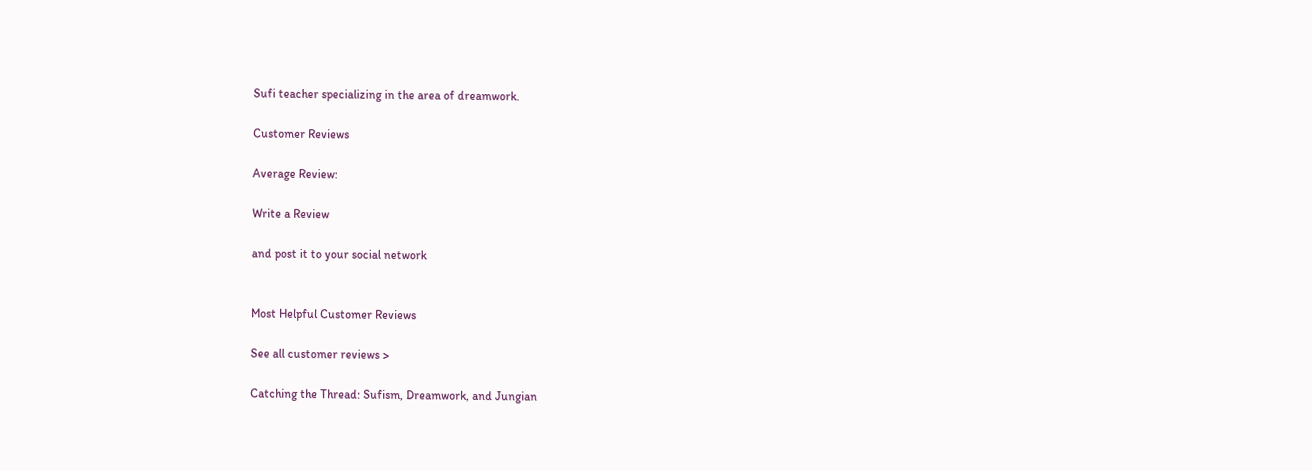Sufi teacher specializing in the area of dreamwork.

Customer Reviews

Average Review:

Write a Review

and post it to your social network


Most Helpful Customer Reviews

See all customer reviews >

Catching the Thread: Sufism, Dreamwork, and Jungian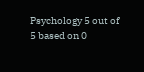Psychology 5 out of 5 based on 0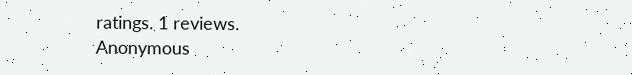ratings. 1 reviews.
Anonymous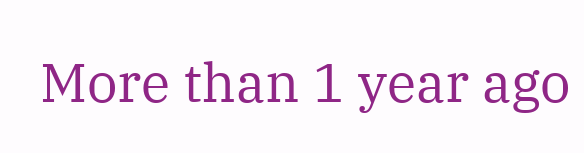More than 1 year ago